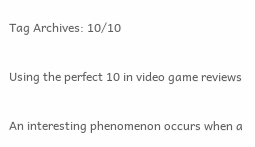Tag Archives: 10/10

Using the perfect 10 in video game reviews

An interesting phenomenon occurs when a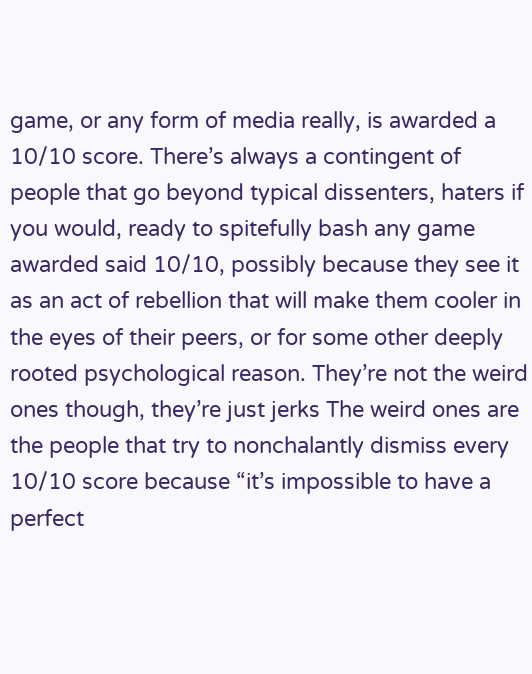game, or any form of media really, is awarded a 10/10 score. There’s always a contingent of people that go beyond typical dissenters, haters if you would, ready to spitefully bash any game awarded said 10/10, possibly because they see it as an act of rebellion that will make them cooler in the eyes of their peers, or for some other deeply rooted psychological reason. They’re not the weird ones though, they’re just jerks The weird ones are the people that try to nonchalantly dismiss every 10/10 score because “it’s impossible to have a perfect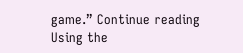game.” Continue reading Using the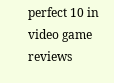perfect 10 in video game reviews